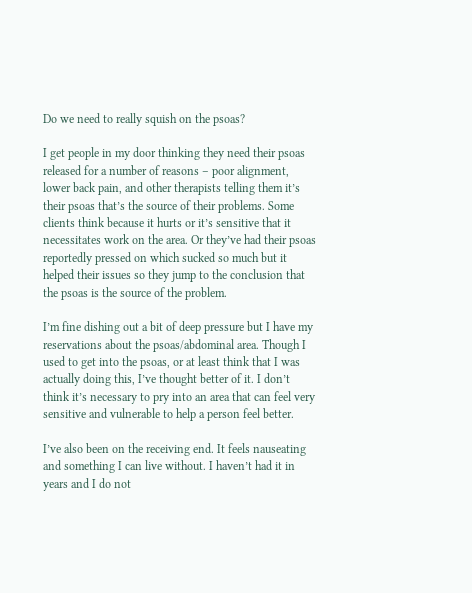Do we need to really squish on the psoas?

I get people in my door thinking they need their psoas released for a number of reasons – poor alignment, lower back pain, and other therapists telling them it’s their psoas that’s the source of their problems. Some clients think because it hurts or it’s sensitive that it necessitates work on the area. Or they’ve had their psoas reportedly pressed on which sucked so much but it helped their issues so they jump to the conclusion that the psoas is the source of the problem.

I’m fine dishing out a bit of deep pressure but I have my reservations about the psoas/abdominal area. Though I used to get into the psoas, or at least think that I was actually doing this, I’ve thought better of it. I don’t think it’s necessary to pry into an area that can feel very sensitive and vulnerable to help a person feel better.

I’ve also been on the receiving end. It feels nauseating and something I can live without. I haven’t had it in years and I do not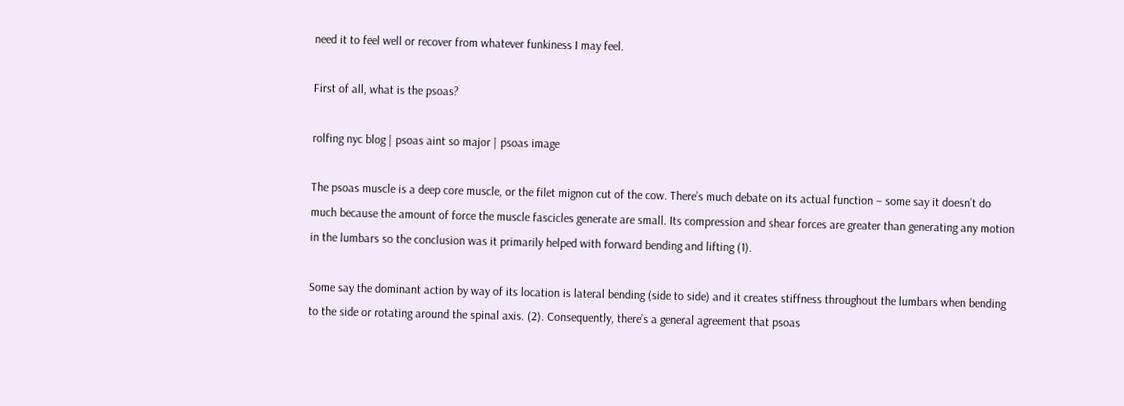need it to feel well or recover from whatever funkiness I may feel.

First of all, what is the psoas?

rolfing nyc blog | psoas aint so major | psoas image

The psoas muscle is a deep core muscle, or the filet mignon cut of the cow. There’s much debate on its actual function – some say it doesn’t do much because the amount of force the muscle fascicles generate are small. Its compression and shear forces are greater than generating any motion in the lumbars so the conclusion was it primarily helped with forward bending and lifting (1).

Some say the dominant action by way of its location is lateral bending (side to side) and it creates stiffness throughout the lumbars when bending to the side or rotating around the spinal axis. (2). Consequently, there’s a general agreement that psoas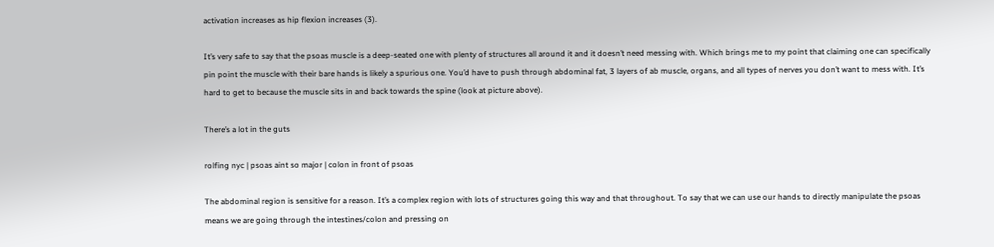activation increases as hip flexion increases (3).

It’s very safe to say that the psoas muscle is a deep-seated one with plenty of structures all around it and it doesn’t need messing with. Which brings me to my point that claiming one can specifically pin point the muscle with their bare hands is likely a spurious one. You’d have to push through abdominal fat, 3 layers of ab muscle, organs, and all types of nerves you don’t want to mess with. It’s hard to get to because the muscle sits in and back towards the spine (look at picture above).

There’s a lot in the guts

rolfing nyc | psoas aint so major | colon in front of psoas

The abdominal region is sensitive for a reason. It’s a complex region with lots of structures going this way and that throughout. To say that we can use our hands to directly manipulate the psoas means we are going through the intestines/colon and pressing on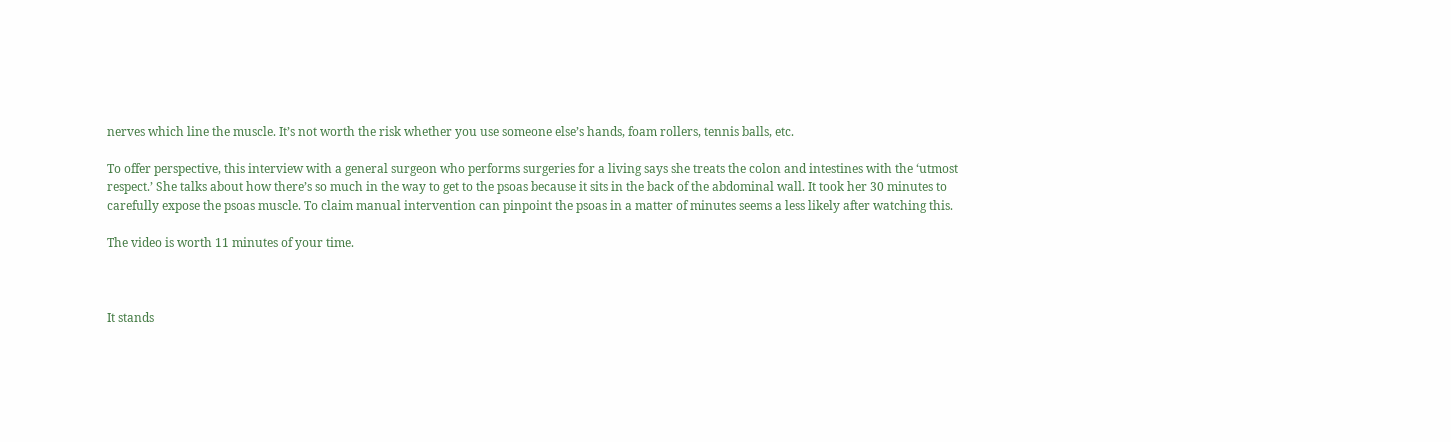nerves which line the muscle. It’s not worth the risk whether you use someone else’s hands, foam rollers, tennis balls, etc.

To offer perspective, this interview with a general surgeon who performs surgeries for a living says she treats the colon and intestines with the ‘utmost respect.’ She talks about how there’s so much in the way to get to the psoas because it sits in the back of the abdominal wall. It took her 30 minutes to carefully expose the psoas muscle. To claim manual intervention can pinpoint the psoas in a matter of minutes seems a less likely after watching this.

The video is worth 11 minutes of your time.



It stands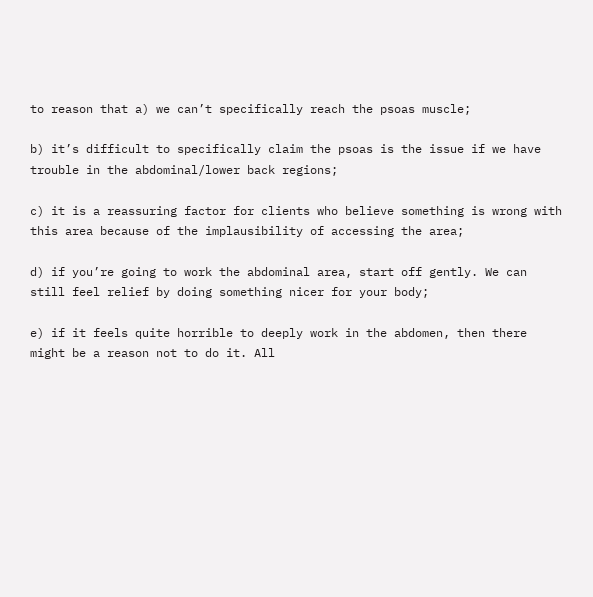to reason that a) we can’t specifically reach the psoas muscle;

b) it’s difficult to specifically claim the psoas is the issue if we have trouble in the abdominal/lower back regions;

c) it is a reassuring factor for clients who believe something is wrong with this area because of the implausibility of accessing the area;

d) if you’re going to work the abdominal area, start off gently. We can still feel relief by doing something nicer for your body;

e) if it feels quite horrible to deeply work in the abdomen, then there might be a reason not to do it. All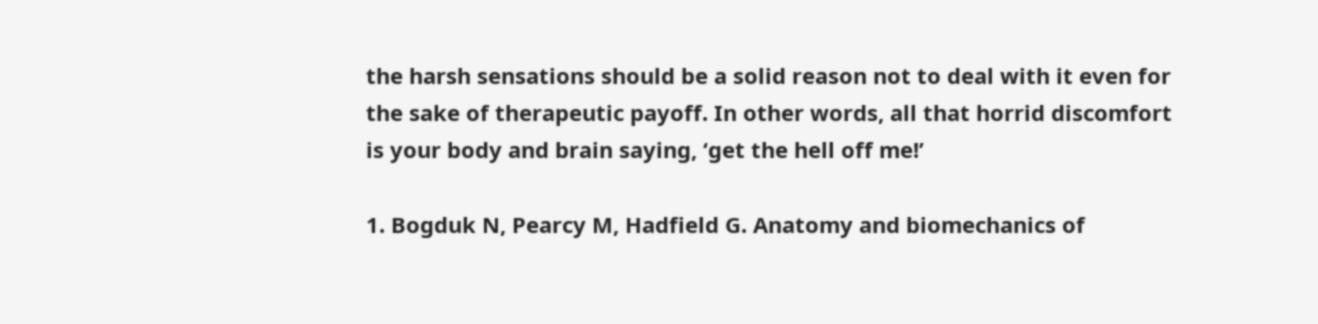the harsh sensations should be a solid reason not to deal with it even for the sake of therapeutic payoff. In other words, all that horrid discomfort is your body and brain saying, ‘get the hell off me!’

1. Bogduk N, Pearcy M, Hadfield G. Anatomy and biomechanics of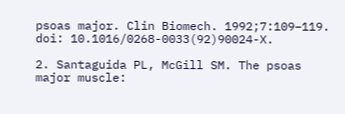psoas major. Clin Biomech. 1992;7:109–119. doi: 10.1016/0268-0033(92)90024-X.

2. Santaguida PL, McGill SM. The psoas major muscle: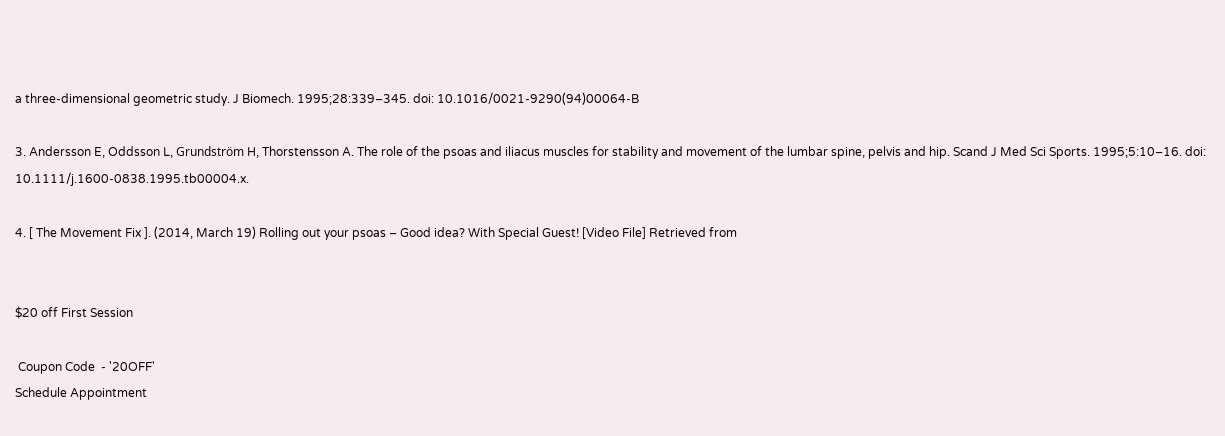a three-dimensional geometric study. J Biomech. 1995;28:339–345. doi: 10.1016/0021-9290(94)00064-B

3. Andersson E, Oddsson L, Grundström H, Thorstensson A. The role of the psoas and iliacus muscles for stability and movement of the lumbar spine, pelvis and hip. Scand J Med Sci Sports. 1995;5:10–16. doi: 10.1111/j.1600-0838.1995.tb00004.x.

4. [ The Movement Fix ]. (2014, March 19) Rolling out your psoas – Good idea? With Special Guest! [Video File] Retrieved from


$20 off First Session

 Coupon Code  - '20OFF'
Schedule Appointment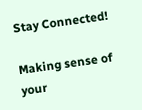Stay Connected!

Making sense of your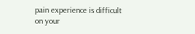pain experience is difficult on your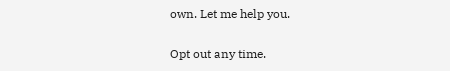own. Let me help you.

Opt out any time.